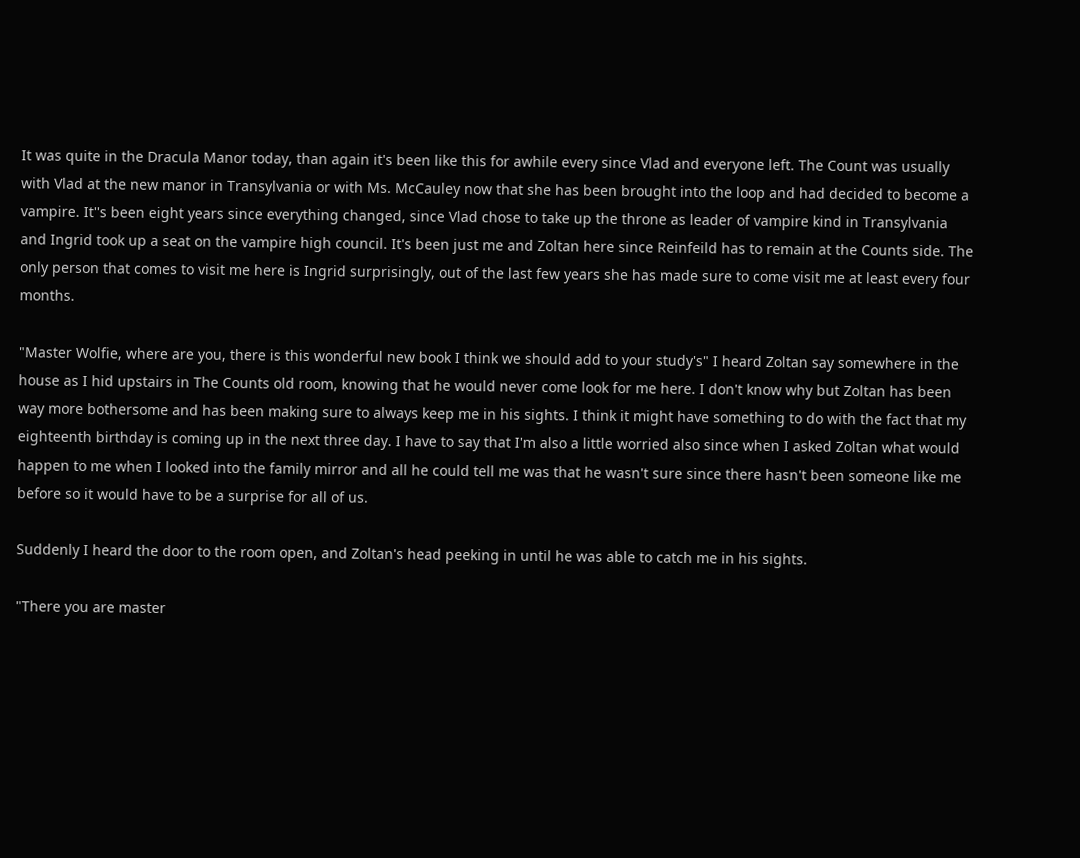It was quite in the Dracula Manor today, than again it's been like this for awhile every since Vlad and everyone left. The Count was usually with Vlad at the new manor in Transylvania or with Ms. McCauley now that she has been brought into the loop and had decided to become a vampire. It''s been eight years since everything changed, since Vlad chose to take up the throne as leader of vampire kind in Transylvania and Ingrid took up a seat on the vampire high council. It's been just me and Zoltan here since Reinfeild has to remain at the Counts side. The only person that comes to visit me here is Ingrid surprisingly, out of the last few years she has made sure to come visit me at least every four months.

"Master Wolfie, where are you, there is this wonderful new book I think we should add to your study's" I heard Zoltan say somewhere in the house as I hid upstairs in The Counts old room, knowing that he would never come look for me here. I don't know why but Zoltan has been way more bothersome and has been making sure to always keep me in his sights. I think it might have something to do with the fact that my eighteenth birthday is coming up in the next three day. I have to say that I'm also a little worried also since when I asked Zoltan what would happen to me when I looked into the family mirror and all he could tell me was that he wasn't sure since there hasn't been someone like me before so it would have to be a surprise for all of us.

Suddenly I heard the door to the room open, and Zoltan's head peeking in until he was able to catch me in his sights.

"There you are master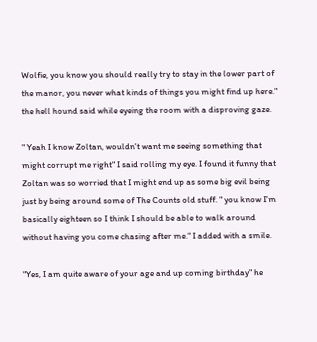Wolfie, you know you should really try to stay in the lower part of the manor, you never what kinds of things you might find up here." the hell hound said while eyeing the room with a disproving gaze.

" Yeah I know Zoltan, wouldn't want me seeing something that might corrupt me right" I said rolling my eye. I found it funny that Zoltan was so worried that I might end up as some big evil being just by being around some of The Counts old stuff. " you know I'm basically eighteen so I think I should be able to walk around without having you come chasing after me." I added with a smile.

"Yes, I am quite aware of your age and up coming birthday" he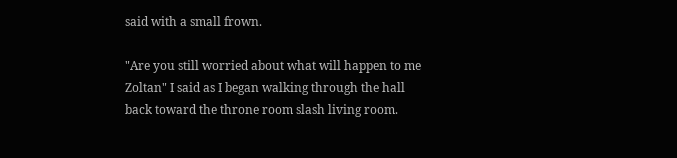said with a small frown.

"Are you still worried about what will happen to me Zoltan" I said as I began walking through the hall back toward the throne room slash living room.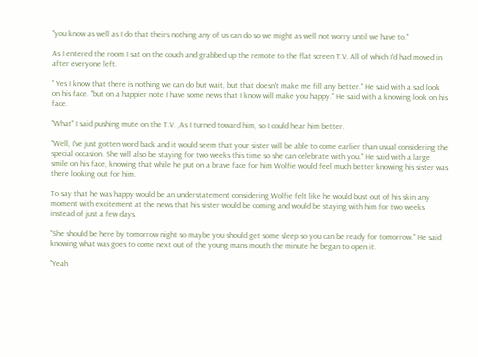"you know as well as I do that theirs nothing any of us can do so we might as well not worry until we have to."

As I entered the room I sat on the couch and grabbed up the remote to the flat screen T.V. All of which I'd had moved in after everyone left.

" Yes I know that there is nothing we can do but wait, but that doesn't make me fill any better." He said with a sad look on his face. "but on a happier note I have some news that I know will make you happy." He said with a knowing look on his face.

"What" I said pushing mute on the T.V. ,As I turned toward him, so I could hear him better.

"Well, I've just gotten word back and it would seem that your sister will be able to come earlier than usual considering the special occasion. She will also be staying for two weeks this time so she can celebrate with you." He said with a large smile on his face, knowing that while he put on a brave face for him Wolfie would feel much better knowing his sister was there looking out for him.

To say that he was happy would be an understatement considering Wolfie felt like he would bust out of his skin any moment with excitement at the news that his sister would be coming and would be staying with him for two weeks instead of just a few days.

"She should be here by tomorrow night so maybe you should get some sleep so you can be ready for tomorrow." He said knowing what was goes to come next out of the young mans mouth the minute he began to open it.

"Yeah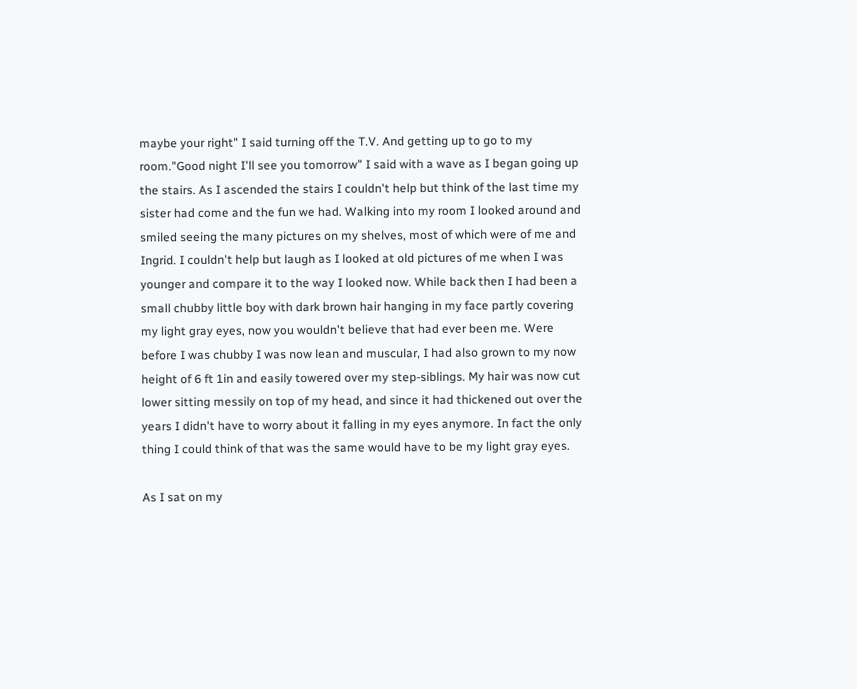maybe your right" I said turning off the T.V. And getting up to go to my room."Good night I'll see you tomorrow" I said with a wave as I began going up the stairs. As I ascended the stairs I couldn't help but think of the last time my sister had come and the fun we had. Walking into my room I looked around and smiled seeing the many pictures on my shelves, most of which were of me and Ingrid. I couldn't help but laugh as I looked at old pictures of me when I was younger and compare it to the way I looked now. While back then I had been a small chubby little boy with dark brown hair hanging in my face partly covering my light gray eyes, now you wouldn't believe that had ever been me. Were before I was chubby I was now lean and muscular, I had also grown to my now height of 6 ft 1in and easily towered over my step-siblings. My hair was now cut lower sitting messily on top of my head, and since it had thickened out over the years I didn't have to worry about it falling in my eyes anymore. In fact the only thing I could think of that was the same would have to be my light gray eyes.

As I sat on my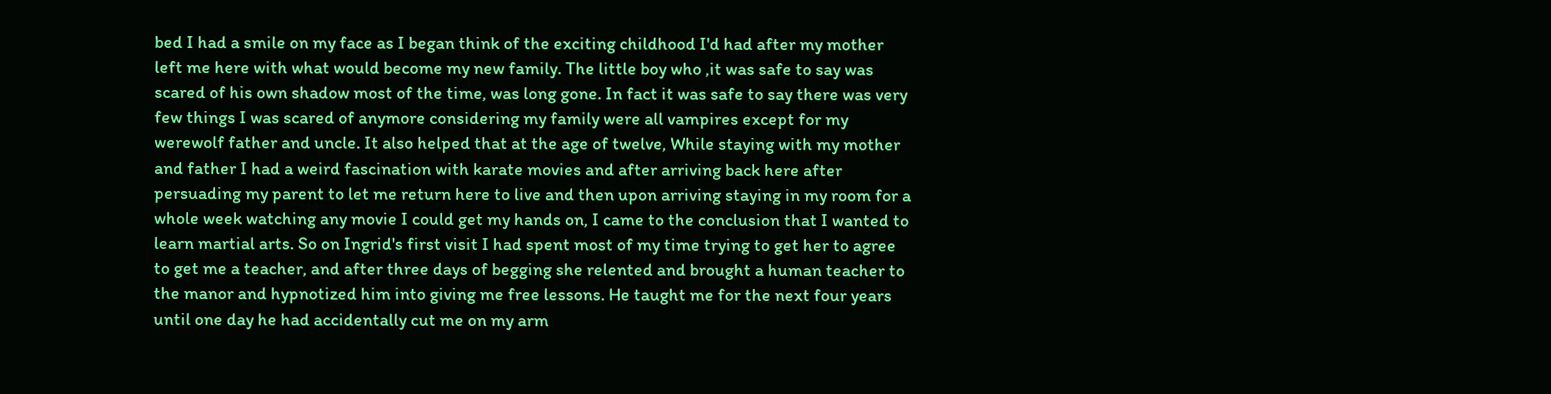bed I had a smile on my face as I began think of the exciting childhood I'd had after my mother left me here with what would become my new family. The little boy who ,it was safe to say was scared of his own shadow most of the time, was long gone. In fact it was safe to say there was very few things I was scared of anymore considering my family were all vampires except for my werewolf father and uncle. It also helped that at the age of twelve, While staying with my mother and father I had a weird fascination with karate movies and after arriving back here after persuading my parent to let me return here to live and then upon arriving staying in my room for a whole week watching any movie I could get my hands on, I came to the conclusion that I wanted to learn martial arts. So on Ingrid's first visit I had spent most of my time trying to get her to agree to get me a teacher, and after three days of begging she relented and brought a human teacher to the manor and hypnotized him into giving me free lessons. He taught me for the next four years until one day he had accidentally cut me on my arm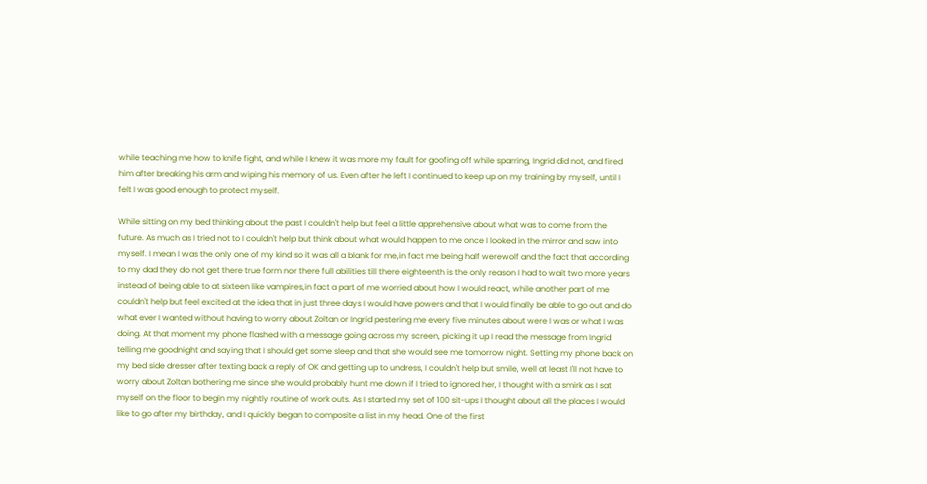while teaching me how to knife fight, and while I knew it was more my fault for goofing off while sparring, Ingrid did not, and fired him after breaking his arm and wiping his memory of us. Even after he left I continued to keep up on my training by myself, until I felt I was good enough to protect myself.

While sitting on my bed thinking about the past I couldn't help but feel a little apprehensive about what was to come from the future. As much as I tried not to I couldn't help but think about what would happen to me once I looked in the mirror and saw into myself. I mean I was the only one of my kind so it was all a blank for me,in fact me being half werewolf and the fact that according to my dad they do not get there true form nor there full abilities till there eighteenth is the only reason I had to wait two more years instead of being able to at sixteen like vampires,in fact a part of me worried about how I would react, while another part of me couldn't help but feel excited at the idea that in just three days I would have powers and that I would finally be able to go out and do what ever I wanted without having to worry about Zoltan or Ingrid pestering me every five minutes about were I was or what I was doing. At that moment my phone flashed with a message going across my screen, picking it up I read the message from Ingrid telling me goodnight and saying that I should get some sleep and that she would see me tomorrow night. Setting my phone back on my bed side dresser after texting back a reply of OK and getting up to undress, I couldn't help but smile, well at least I'll not have to worry about Zoltan bothering me since she would probably hunt me down if I tried to ignored her, I thought with a smirk as I sat myself on the floor to begin my nightly routine of work outs. As I started my set of 100 sit-ups I thought about all the places I would like to go after my birthday, and I quickly began to composite a list in my head. One of the first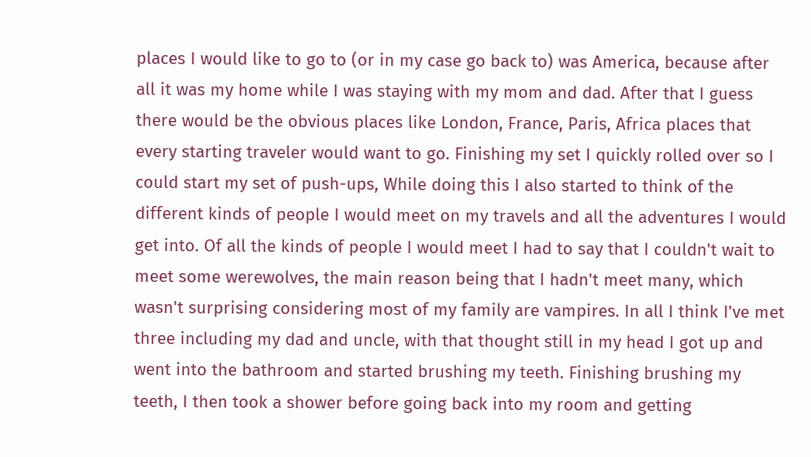places I would like to go to (or in my case go back to) was America, because after all it was my home while I was staying with my mom and dad. After that I guess there would be the obvious places like London, France, Paris, Africa places that every starting traveler would want to go. Finishing my set I quickly rolled over so I could start my set of push-ups, While doing this I also started to think of the different kinds of people I would meet on my travels and all the adventures I would get into. Of all the kinds of people I would meet I had to say that I couldn't wait to meet some werewolves, the main reason being that I hadn't meet many, which wasn't surprising considering most of my family are vampires. In all I think I've met three including my dad and uncle, with that thought still in my head I got up and went into the bathroom and started brushing my teeth. Finishing brushing my teeth, I then took a shower before going back into my room and getting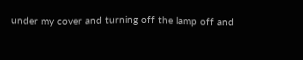under my cover and turning off the lamp off and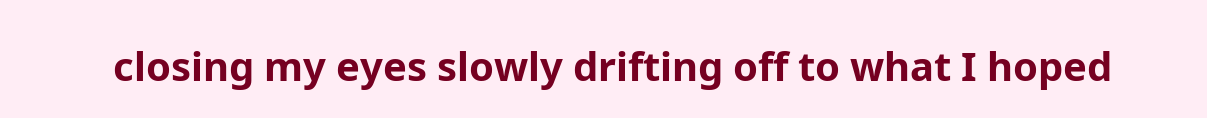closing my eyes slowly drifting off to what I hoped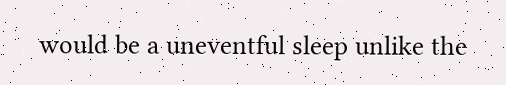would be a uneventful sleep unlike the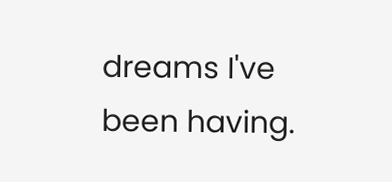dreams I've been having.